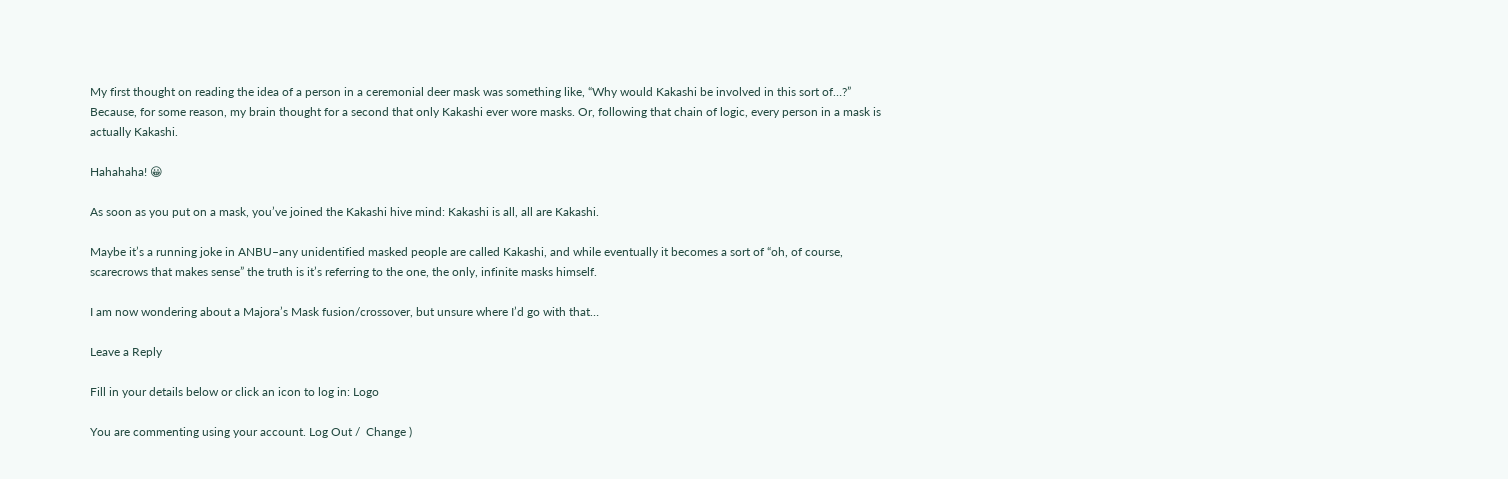My first thought on reading the idea of a person in a ceremonial deer mask was something like, “Why would Kakashi be involved in this sort of…?” Because, for some reason, my brain thought for a second that only Kakashi ever wore masks. Or, following that chain of logic, every person in a mask is actually Kakashi.

Hahahaha! 😀

As soon as you put on a mask, you’ve joined the Kakashi hive mind: Kakashi is all, all are Kakashi.

Maybe it’s a running joke in ANBU–any unidentified masked people are called Kakashi, and while eventually it becomes a sort of “oh, of course, scarecrows that makes sense” the truth is it’s referring to the one, the only, infinite masks himself.

I am now wondering about a Majora’s Mask fusion/crossover, but unsure where I’d go with that…

Leave a Reply

Fill in your details below or click an icon to log in: Logo

You are commenting using your account. Log Out /  Change )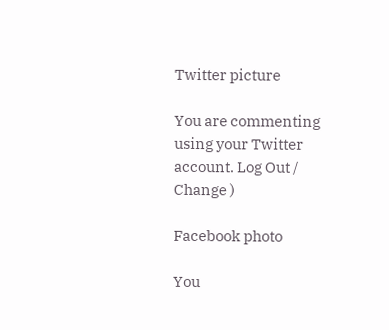Twitter picture

You are commenting using your Twitter account. Log Out /  Change )

Facebook photo

You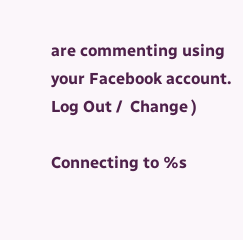are commenting using your Facebook account. Log Out /  Change )

Connecting to %s